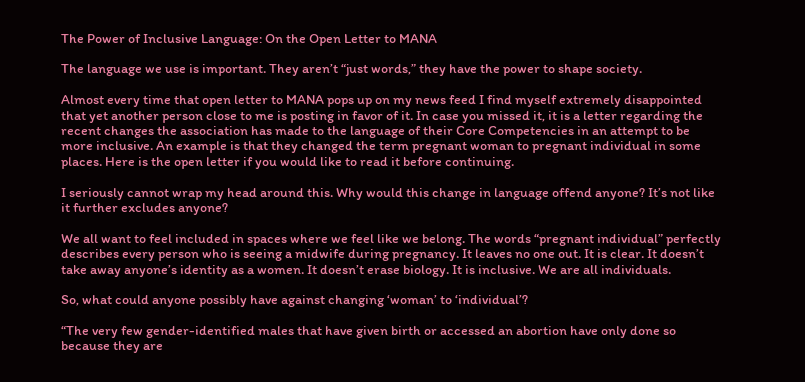The Power of Inclusive Language: On the Open Letter to MANA

The language we use is important. They aren’t “just words,” they have the power to shape society.

Almost every time that open letter to MANA pops up on my news feed I find myself extremely disappointed that yet another person close to me is posting in favor of it. In case you missed it, it is a letter regarding the recent changes the association has made to the language of their Core Competencies in an attempt to be more inclusive. An example is that they changed the term pregnant woman to pregnant individual in some places. Here is the open letter if you would like to read it before continuing.

I seriously cannot wrap my head around this. Why would this change in language offend anyone? It’s not like it further excludes anyone?

We all want to feel included in spaces where we feel like we belong. The words “pregnant individual” perfectly describes every person who is seeing a midwife during pregnancy. It leaves no one out. It is clear. It doesn’t take away anyone’s identity as a women. It doesn’t erase biology. It is inclusive. We are all individuals.

So, what could anyone possibly have against changing ‘woman’ to ‘individual’?

“The very few gender-identified males that have given birth or accessed an abortion have only done so because they are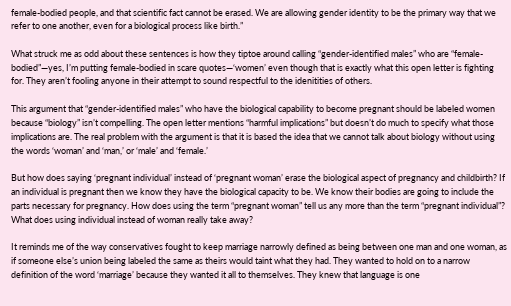female-bodied people, and that scientific fact cannot be erased. We are allowing gender identity to be the primary way that we refer to one another, even for a biological process like birth.”

What struck me as odd about these sentences is how they tiptoe around calling “gender-identified males” who are “female-bodied”—yes, I’m putting female-bodied in scare quotes—‘women’ even though that is exactly what this open letter is fighting for. They aren’t fooling anyone in their attempt to sound respectful to the idenitities of others.

This argument that “gender-identified males” who have the biological capability to become pregnant should be labeled women because “biology” isn’t compelling. The open letter mentions “harmful implications” but doesn’t do much to specify what those implications are. The real problem with the argument is that it is based the idea that we cannot talk about biology without using the words ‘woman’ and ‘man,’ or ‘male’ and ‘female.’

But how does saying ‘pregnant individual’ instead of ‘pregnant woman’ erase the biological aspect of pregnancy and childbirth? If an individual is pregnant then we know they have the biological capacity to be. We know their bodies are going to include the parts necessary for pregnancy. How does using the term “pregnant woman” tell us any more than the term “pregnant individual”? What does using individual instead of woman really take away?

It reminds me of the way conservatives fought to keep marriage narrowly defined as being between one man and one woman, as if someone else’s union being labeled the same as theirs would taint what they had. They wanted to hold on to a narrow definition of the word ‘marriage’ because they wanted it all to themselves. They knew that language is one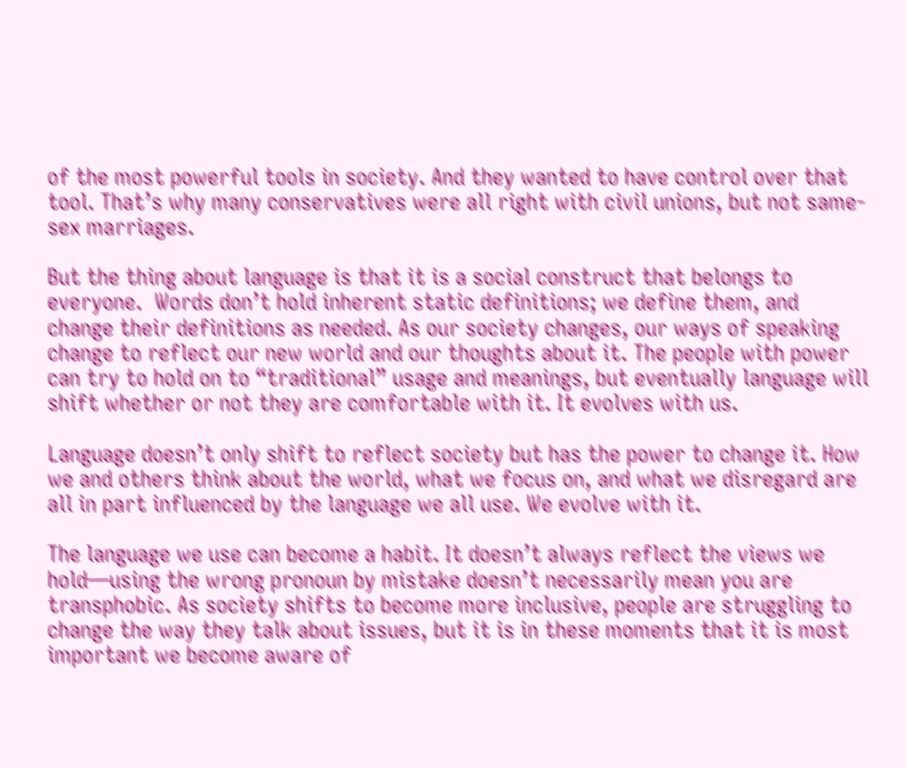of the most powerful tools in society. And they wanted to have control over that tool. That’s why many conservatives were all right with civil unions, but not same-sex marriages.

But the thing about language is that it is a social construct that belongs to everyone.  Words don’t hold inherent static definitions; we define them, and change their definitions as needed. As our society changes, our ways of speaking change to reflect our new world and our thoughts about it. The people with power can try to hold on to “traditional” usage and meanings, but eventually language will shift whether or not they are comfortable with it. It evolves with us.

Language doesn’t only shift to reflect society but has the power to change it. How we and others think about the world, what we focus on, and what we disregard are all in part influenced by the language we all use. We evolve with it.

The language we use can become a habit. It doesn’t always reflect the views we hold—using the wrong pronoun by mistake doesn’t necessarily mean you are transphobic. As society shifts to become more inclusive, people are struggling to change the way they talk about issues, but it is in these moments that it is most important we become aware of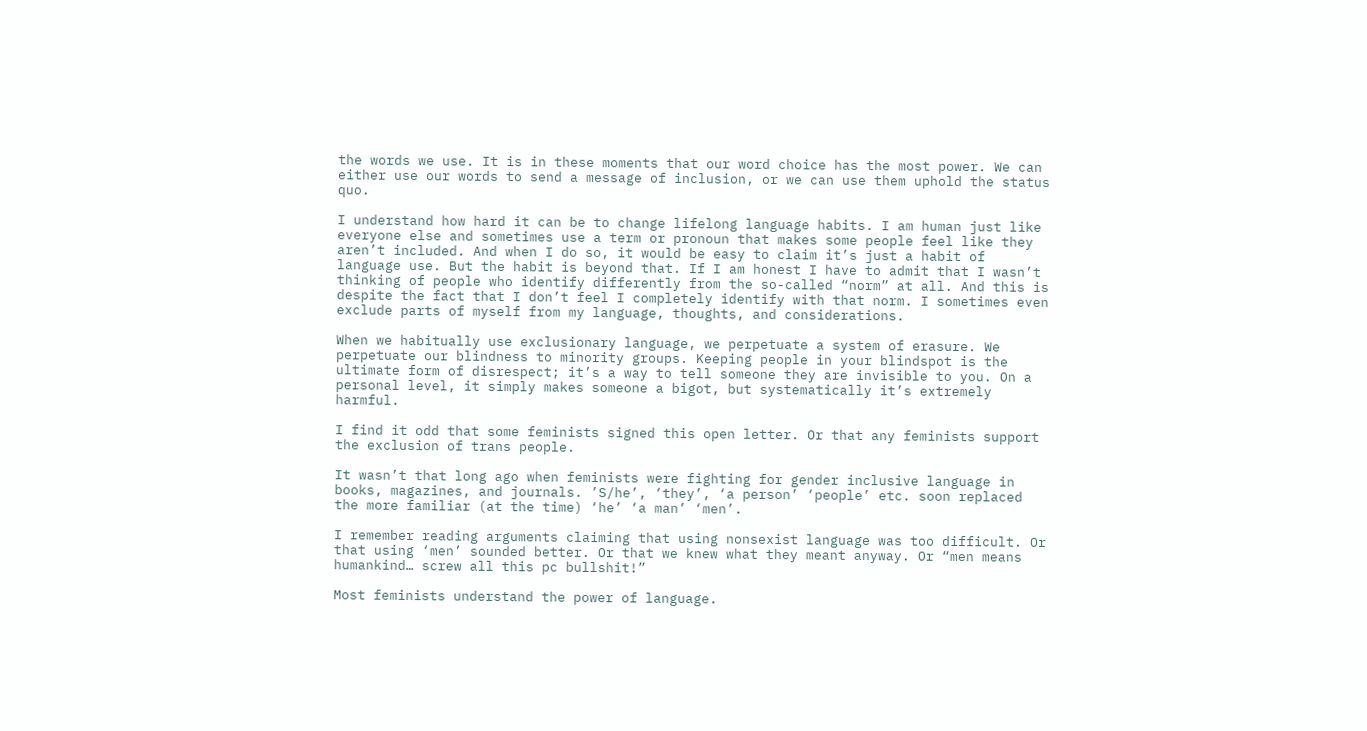the words we use. It is in these moments that our word choice has the most power. We can either use our words to send a message of inclusion, or we can use them uphold the status quo.

I understand how hard it can be to change lifelong language habits. I am human just like everyone else and sometimes use a term or pronoun that makes some people feel like they aren’t included. And when I do so, it would be easy to claim it’s just a habit of language use. But the habit is beyond that. If I am honest I have to admit that I wasn’t thinking of people who identify differently from the so-called “norm” at all. And this is despite the fact that I don’t feel I completely identify with that norm. I sometimes even exclude parts of myself from my language, thoughts, and considerations.

When we habitually use exclusionary language, we perpetuate a system of erasure. We perpetuate our blindness to minority groups. Keeping people in your blindspot is the ultimate form of disrespect; it’s a way to tell someone they are invisible to you. On a personal level, it simply makes someone a bigot, but systematically it’s extremely harmful.

I find it odd that some feminists signed this open letter. Or that any feminists support the exclusion of trans people.

It wasn’t that long ago when feminists were fighting for gender inclusive language in books, magazines, and journals. ’S/he’, ‘they’, ‘a person’ ‘people’ etc. soon replaced the more familiar (at the time) ‘he’ ‘a man’ ‘men’.

I remember reading arguments claiming that using nonsexist language was too difficult. Or that using ‘men’ sounded better. Or that we knew what they meant anyway. Or “men means humankind… screw all this pc bullshit!”

Most feminists understand the power of language.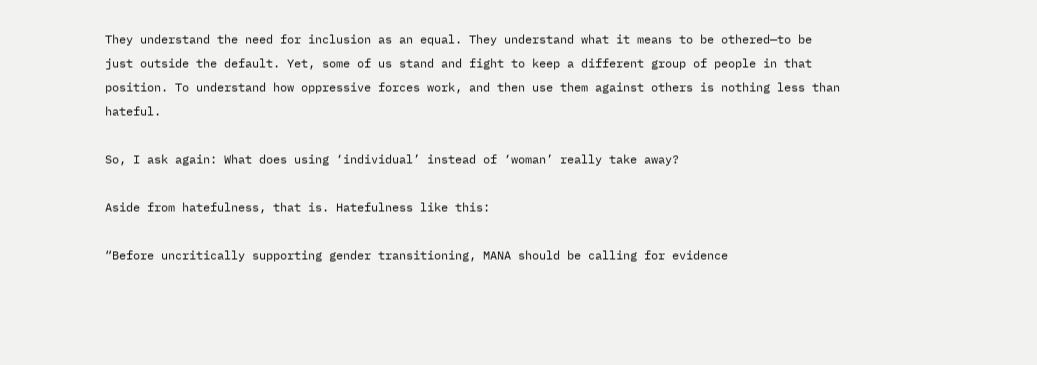They understand the need for inclusion as an equal. They understand what it means to be othered—to be just outside the default. Yet, some of us stand and fight to keep a different group of people in that position. To understand how oppressive forces work, and then use them against others is nothing less than hateful.

So, I ask again: What does using ‘individual’ instead of ‘woman’ really take away?

Aside from hatefulness, that is. Hatefulness like this:

“Before uncritically supporting gender transitioning, MANA should be calling for evidence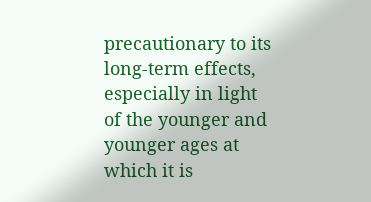precautionary to its long-term effects, especially in light of the younger and younger ages at which it is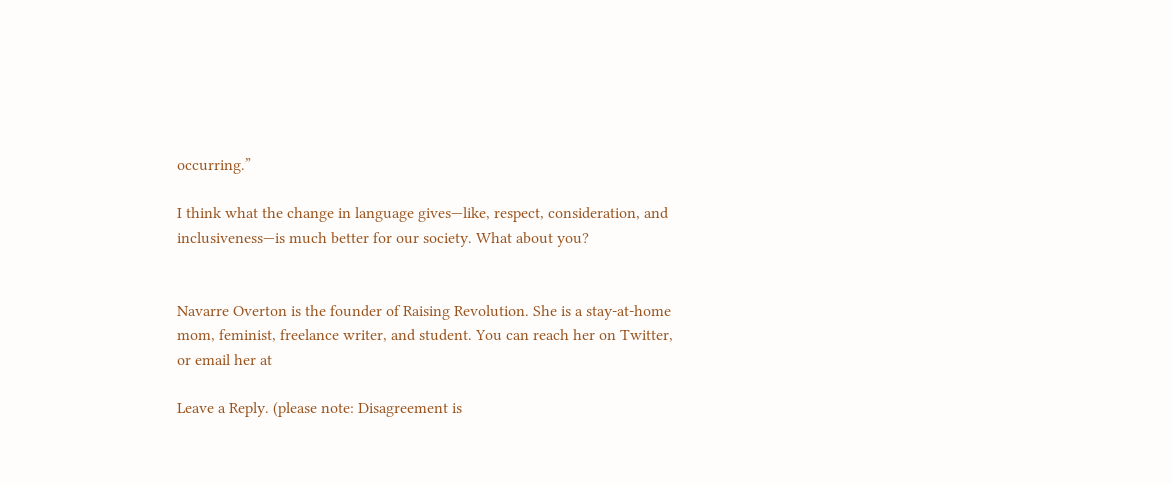occurring.”

I think what the change in language gives—like, respect, consideration, and inclusiveness—is much better for our society. What about you?


Navarre Overton is the founder of Raising Revolution. She is a stay-at-home mom, feminist, freelance writer, and student. You can reach her on Twitter, or email her at

Leave a Reply. (please note: Disagreement is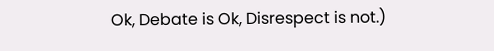Ok, Debate is Ok, Disrespect is not.)